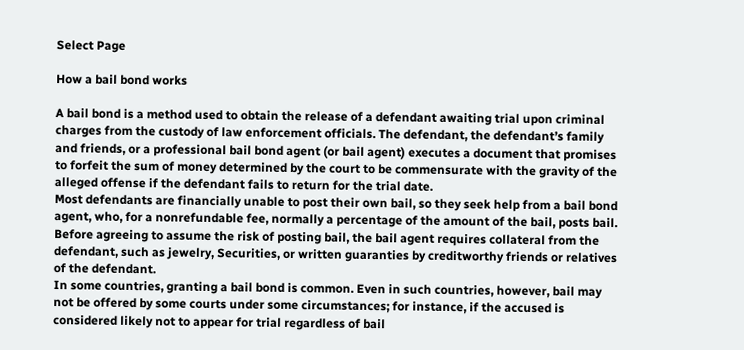Select Page

How a bail bond works

A bail bond is a method used to obtain the release of a defendant awaiting trial upon criminal charges from the custody of law enforcement officials. The defendant, the defendant’s family and friends, or a professional bail bond agent (or bail agent) executes a document that promises to forfeit the sum of money determined by the court to be commensurate with the gravity of the alleged offense if the defendant fails to return for the trial date.
Most defendants are financially unable to post their own bail, so they seek help from a bail bond agent, who, for a nonrefundable fee, normally a percentage of the amount of the bail, posts bail. Before agreeing to assume the risk of posting bail, the bail agent requires collateral from the defendant, such as jewelry, Securities, or written guaranties by creditworthy friends or relatives of the defendant.
In some countries, granting a bail bond is common. Even in such countries, however, bail may not be offered by some courts under some circumstances; for instance, if the accused is considered likely not to appear for trial regardless of bail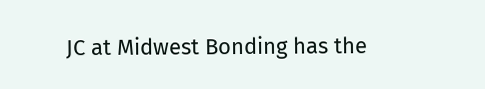JC at Midwest Bonding has the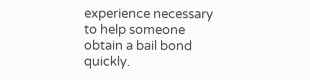experience necessary to help someone obtain a bail bond quickly.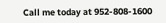Call me today at 952-808-1600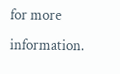for more information.